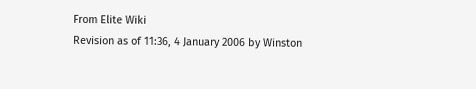From Elite Wiki
Revision as of 11:36, 4 January 2006 by Winston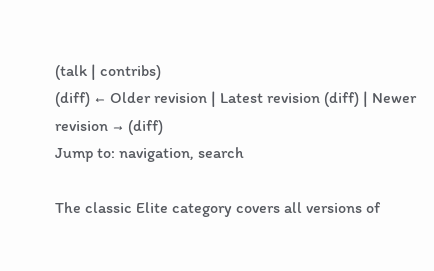(talk | contribs)
(diff) ← Older revision | Latest revision (diff) | Newer revision → (diff)
Jump to: navigation, search

The classic Elite category covers all versions of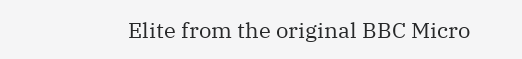Elite from the original BBC Micro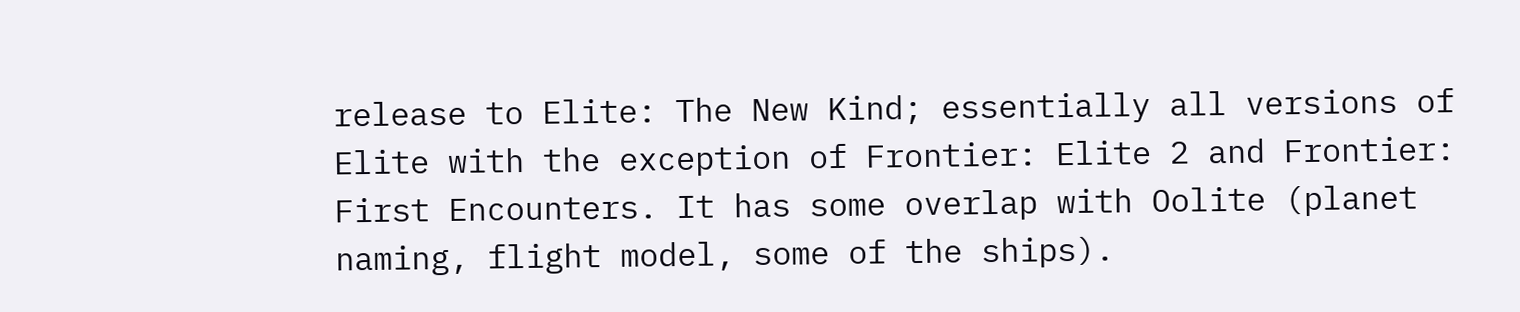release to Elite: The New Kind; essentially all versions of Elite with the exception of Frontier: Elite 2 and Frontier: First Encounters. It has some overlap with Oolite (planet naming, flight model, some of the ships).